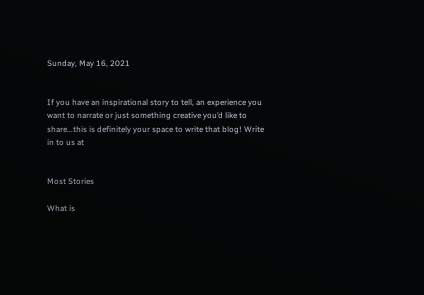Sunday, May 16, 2021


If you have an inspirational story to tell, an experience you want to narrate or just something creative you’d like to share...this is definitely your space to write that blog! Write in to us at


Most Stories

What is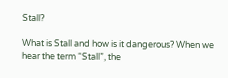Stall?

What is Stall and how is it dangerous? When we hear the term “Stall”, the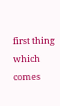first thing which comes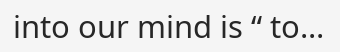into our mind is “ to...